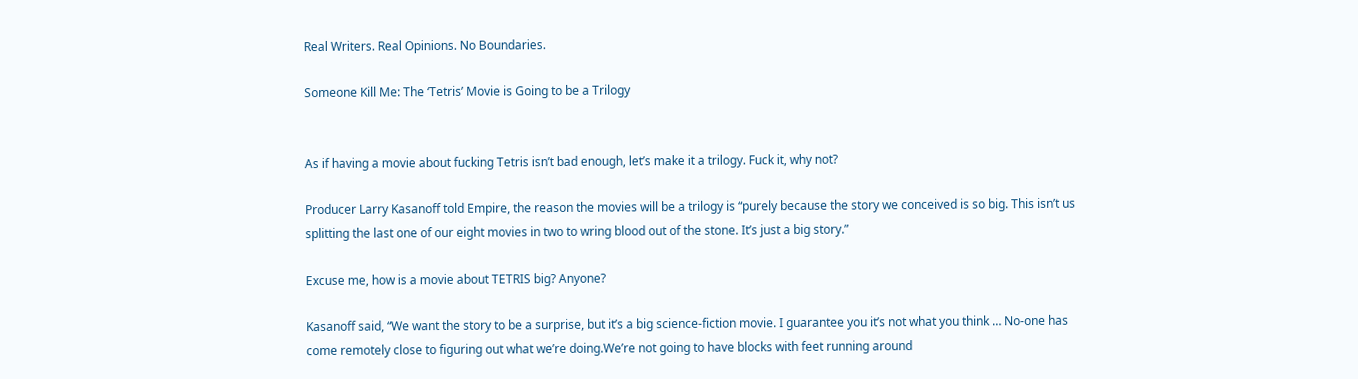Real Writers. Real Opinions. No Boundaries.

Someone Kill Me: The ‘Tetris’ Movie is Going to be a Trilogy


As if having a movie about fucking Tetris isn’t bad enough, let’s make it a trilogy. Fuck it, why not?

Producer Larry Kasanoff told Empire, the reason the movies will be a trilogy is “purely because the story we conceived is so big. This isn’t us splitting the last one of our eight movies in two to wring blood out of the stone. It’s just a big story.”

Excuse me, how is a movie about TETRIS big? Anyone?

Kasanoff said, “We want the story to be a surprise, but it’s a big science-fiction movie. I guarantee you it’s not what you think … No-one has come remotely close to figuring out what we’re doing.We’re not going to have blocks with feet running around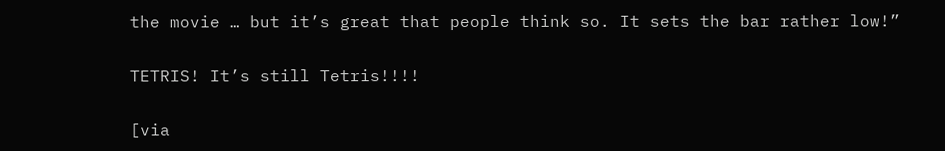the movie … but it’s great that people think so. It sets the bar rather low!”

TETRIS! It’s still Tetris!!!!

[via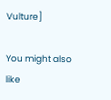Vulture]

You might also like